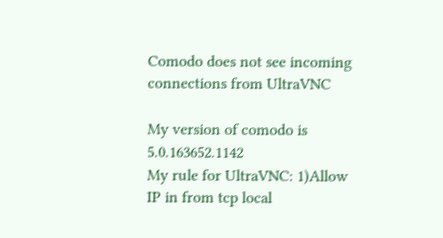Comodo does not see incoming connections from UltraVNC

My version of comodo is 5.0.163652.1142
My rule for UltraVNC: 1)Allow IP in from tcp local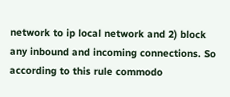network to ip local network and 2) block any inbound and incoming connections. So according to this rule commodo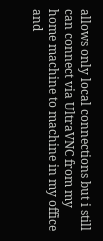allows only local connections but i still can connect via UltraVNC from my home machine to machine in my office and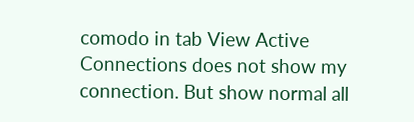comodo in tab View Active Connections does not show my connection. But show normal all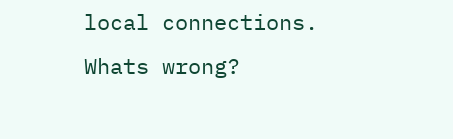local connections. Whats wrong?